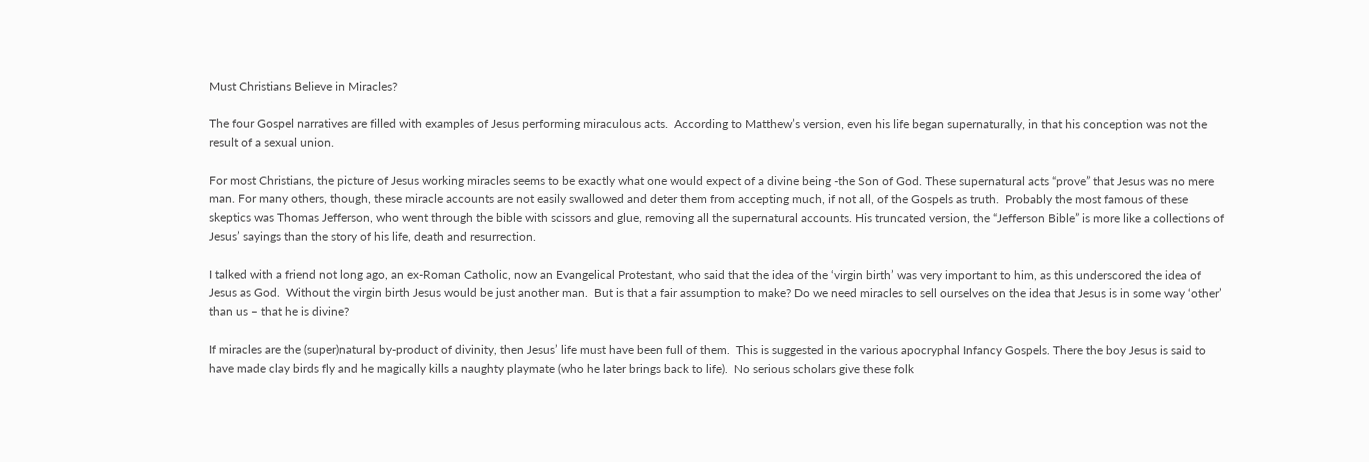Must Christians Believe in Miracles?

The four Gospel narratives are filled with examples of Jesus performing miraculous acts.  According to Matthew’s version, even his life began supernaturally, in that his conception was not the result of a sexual union.

For most Christians, the picture of Jesus working miracles seems to be exactly what one would expect of a divine being -the Son of God. These supernatural acts “prove” that Jesus was no mere man. For many others, though, these miracle accounts are not easily swallowed and deter them from accepting much, if not all, of the Gospels as truth.  Probably the most famous of these skeptics was Thomas Jefferson, who went through the bible with scissors and glue, removing all the supernatural accounts. His truncated version, the “Jefferson Bible” is more like a collections of Jesus’ sayings than the story of his life, death and resurrection.

I talked with a friend not long ago, an ex-Roman Catholic, now an Evangelical Protestant, who said that the idea of the ‘virgin birth’ was very important to him, as this underscored the idea of Jesus as God.  Without the virgin birth Jesus would be just another man.  But is that a fair assumption to make? Do we need miracles to sell ourselves on the idea that Jesus is in some way ‘other’ than us – that he is divine?

If miracles are the (super)natural by-product of divinity, then Jesus’ life must have been full of them.  This is suggested in the various apocryphal Infancy Gospels. There the boy Jesus is said to have made clay birds fly and he magically kills a naughty playmate (who he later brings back to life).  No serious scholars give these folk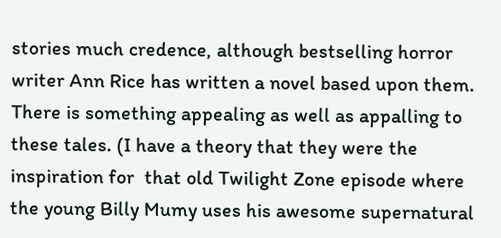stories much credence, although bestselling horror writer Ann Rice has written a novel based upon them.  There is something appealing as well as appalling to these tales. (I have a theory that they were the inspiration for  that old Twilight Zone episode where the young Billy Mumy uses his awesome supernatural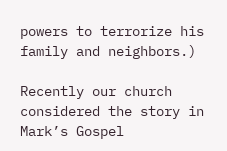powers to terrorize his family and neighbors.)

Recently our church considered the story in Mark’s Gospel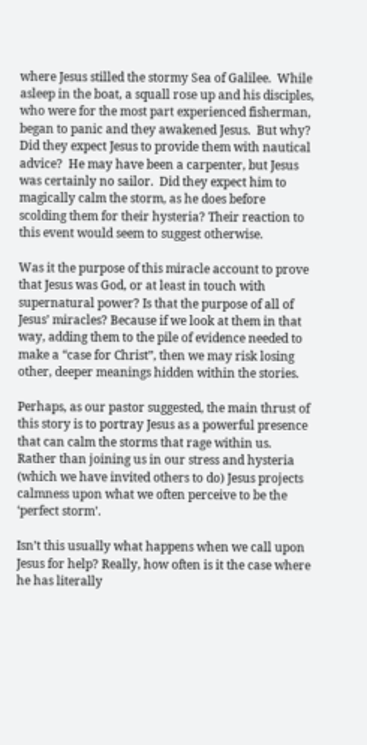where Jesus stilled the stormy Sea of Galilee.  While asleep in the boat, a squall rose up and his disciples, who were for the most part experienced fisherman, began to panic and they awakened Jesus.  But why?  Did they expect Jesus to provide them with nautical advice?  He may have been a carpenter, but Jesus was certainly no sailor.  Did they expect him to magically calm the storm, as he does before scolding them for their hysteria? Their reaction to this event would seem to suggest otherwise.

Was it the purpose of this miracle account to prove that Jesus was God, or at least in touch with supernatural power? Is that the purpose of all of Jesus’ miracles? Because if we look at them in that way, adding them to the pile of evidence needed to make a “case for Christ”, then we may risk losing other, deeper meanings hidden within the stories.

Perhaps, as our pastor suggested, the main thrust of this story is to portray Jesus as a powerful presence that can calm the storms that rage within us.  Rather than joining us in our stress and hysteria (which we have invited others to do) Jesus projects calmness upon what we often perceive to be the ‘perfect storm’.

Isn’t this usually what happens when we call upon Jesus for help? Really, how often is it the case where he has literally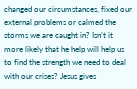changed our circumstances, fixed our external problems or calmed the storms we are caught in? Isn’t it more likely that he help will help us to find the strength we need to deal with our crises? Jesus gives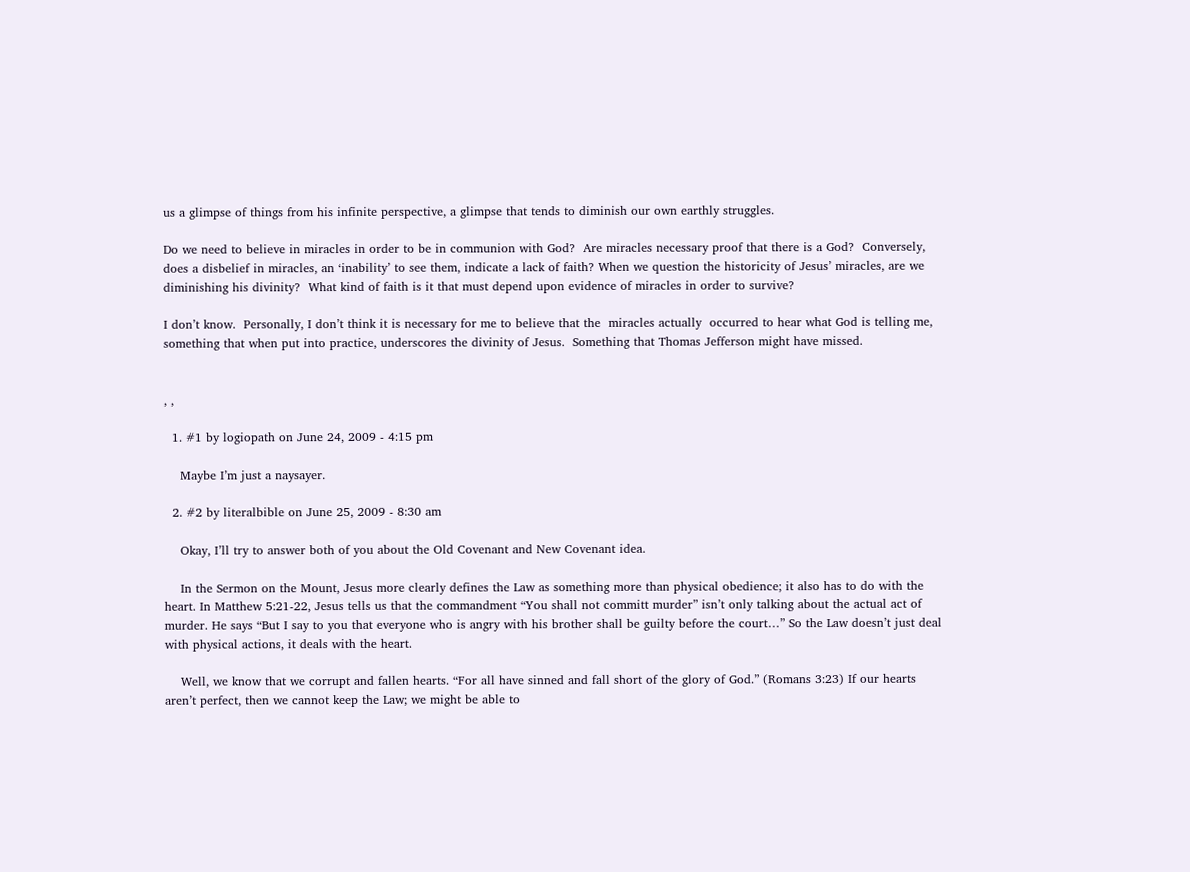us a glimpse of things from his infinite perspective, a glimpse that tends to diminish our own earthly struggles.

Do we need to believe in miracles in order to be in communion with God?  Are miracles necessary proof that there is a God?  Conversely, does a disbelief in miracles, an ‘inability’ to see them, indicate a lack of faith? When we question the historicity of Jesus’ miracles, are we diminishing his divinity?  What kind of faith is it that must depend upon evidence of miracles in order to survive?

I don’t know.  Personally, I don’t think it is necessary for me to believe that the  miracles actually  occurred to hear what God is telling me,  something that when put into practice, underscores the divinity of Jesus.  Something that Thomas Jefferson might have missed.


, ,

  1. #1 by logiopath on June 24, 2009 - 4:15 pm

    Maybe I’m just a naysayer.

  2. #2 by literalbible on June 25, 2009 - 8:30 am

    Okay, I’ll try to answer both of you about the Old Covenant and New Covenant idea.

    In the Sermon on the Mount, Jesus more clearly defines the Law as something more than physical obedience; it also has to do with the heart. In Matthew 5:21-22, Jesus tells us that the commandment “You shall not committ murder” isn’t only talking about the actual act of murder. He says “But I say to you that everyone who is angry with his brother shall be guilty before the court…” So the Law doesn’t just deal with physical actions, it deals with the heart.

    Well, we know that we corrupt and fallen hearts. “For all have sinned and fall short of the glory of God.” (Romans 3:23) If our hearts aren’t perfect, then we cannot keep the Law; we might be able to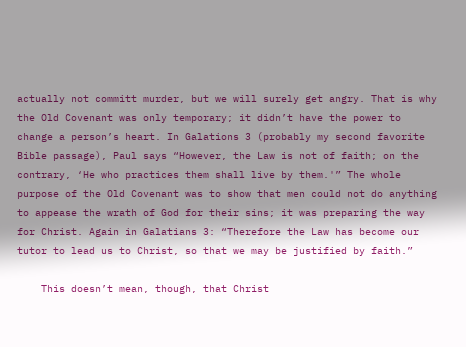actually not committ murder, but we will surely get angry. That is why the Old Covenant was only temporary; it didn’t have the power to change a person’s heart. In Galations 3 (probably my second favorite Bible passage), Paul says “However, the Law is not of faith; on the contrary, ‘He who practices them shall live by them.'” The whole purpose of the Old Covenant was to show that men could not do anything to appease the wrath of God for their sins; it was preparing the way for Christ. Again in Galatians 3: “Therefore the Law has become our tutor to lead us to Christ, so that we may be justified by faith.”

    This doesn’t mean, though, that Christ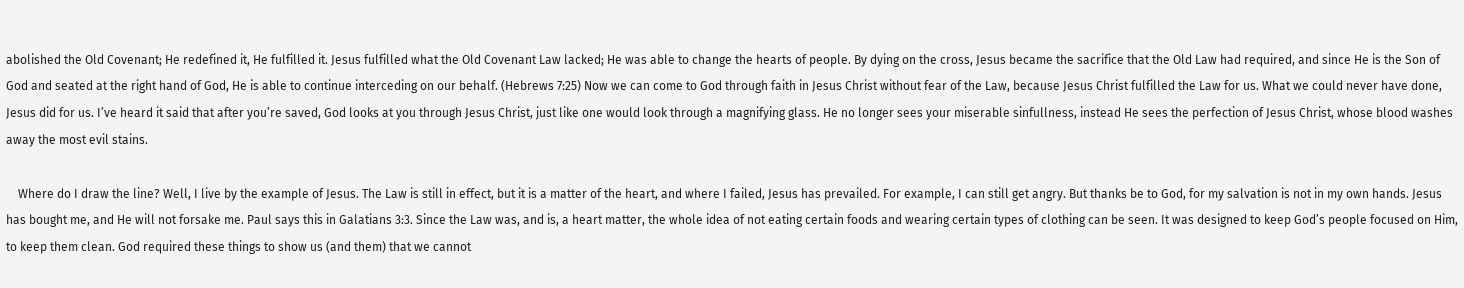abolished the Old Covenant; He redefined it, He fulfilled it. Jesus fulfilled what the Old Covenant Law lacked; He was able to change the hearts of people. By dying on the cross, Jesus became the sacrifice that the Old Law had required, and since He is the Son of God and seated at the right hand of God, He is able to continue interceding on our behalf. (Hebrews 7:25) Now we can come to God through faith in Jesus Christ without fear of the Law, because Jesus Christ fulfilled the Law for us. What we could never have done, Jesus did for us. I’ve heard it said that after you’re saved, God looks at you through Jesus Christ, just like one would look through a magnifying glass. He no longer sees your miserable sinfullness, instead He sees the perfection of Jesus Christ, whose blood washes away the most evil stains.

    Where do I draw the line? Well, I live by the example of Jesus. The Law is still in effect, but it is a matter of the heart, and where I failed, Jesus has prevailed. For example, I can still get angry. But thanks be to God, for my salvation is not in my own hands. Jesus has bought me, and He will not forsake me. Paul says this in Galatians 3:3. Since the Law was, and is, a heart matter, the whole idea of not eating certain foods and wearing certain types of clothing can be seen. It was designed to keep God’s people focused on Him, to keep them clean. God required these things to show us (and them) that we cannot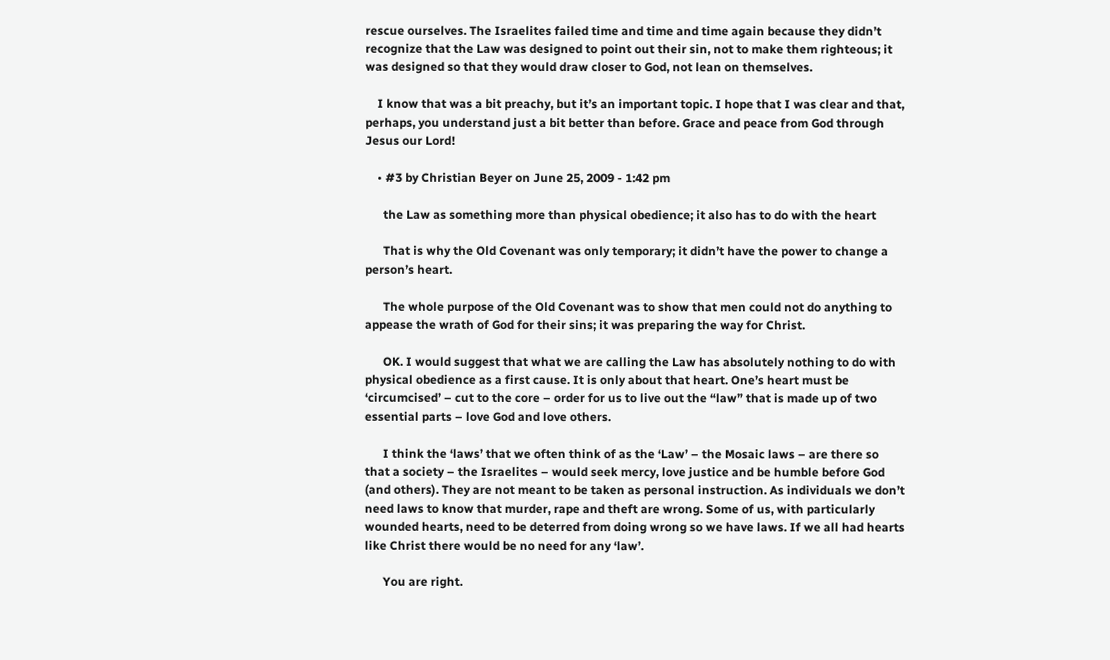rescue ourselves. The Israelites failed time and time and time again because they didn’t recognize that the Law was designed to point out their sin, not to make them righteous; it was designed so that they would draw closer to God, not lean on themselves.

    I know that was a bit preachy, but it’s an important topic. I hope that I was clear and that, perhaps, you understand just a bit better than before. Grace and peace from God through Jesus our Lord!

    • #3 by Christian Beyer on June 25, 2009 - 1:42 pm

      the Law as something more than physical obedience; it also has to do with the heart

      That is why the Old Covenant was only temporary; it didn’t have the power to change a person’s heart.

      The whole purpose of the Old Covenant was to show that men could not do anything to appease the wrath of God for their sins; it was preparing the way for Christ.

      OK. I would suggest that what we are calling the Law has absolutely nothing to do with physical obedience as a first cause. It is only about that heart. One’s heart must be ‘circumcised’ – cut to the core – order for us to live out the “law” that is made up of two essential parts – love God and love others.

      I think the ‘laws’ that we often think of as the ‘Law’ – the Mosaic laws – are there so that a society – the Israelites – would seek mercy, love justice and be humble before God (and others). They are not meant to be taken as personal instruction. As individuals we don’t need laws to know that murder, rape and theft are wrong. Some of us, with particularly wounded hearts, need to be deterred from doing wrong so we have laws. If we all had hearts like Christ there would be no need for any ‘law’.

      You are right.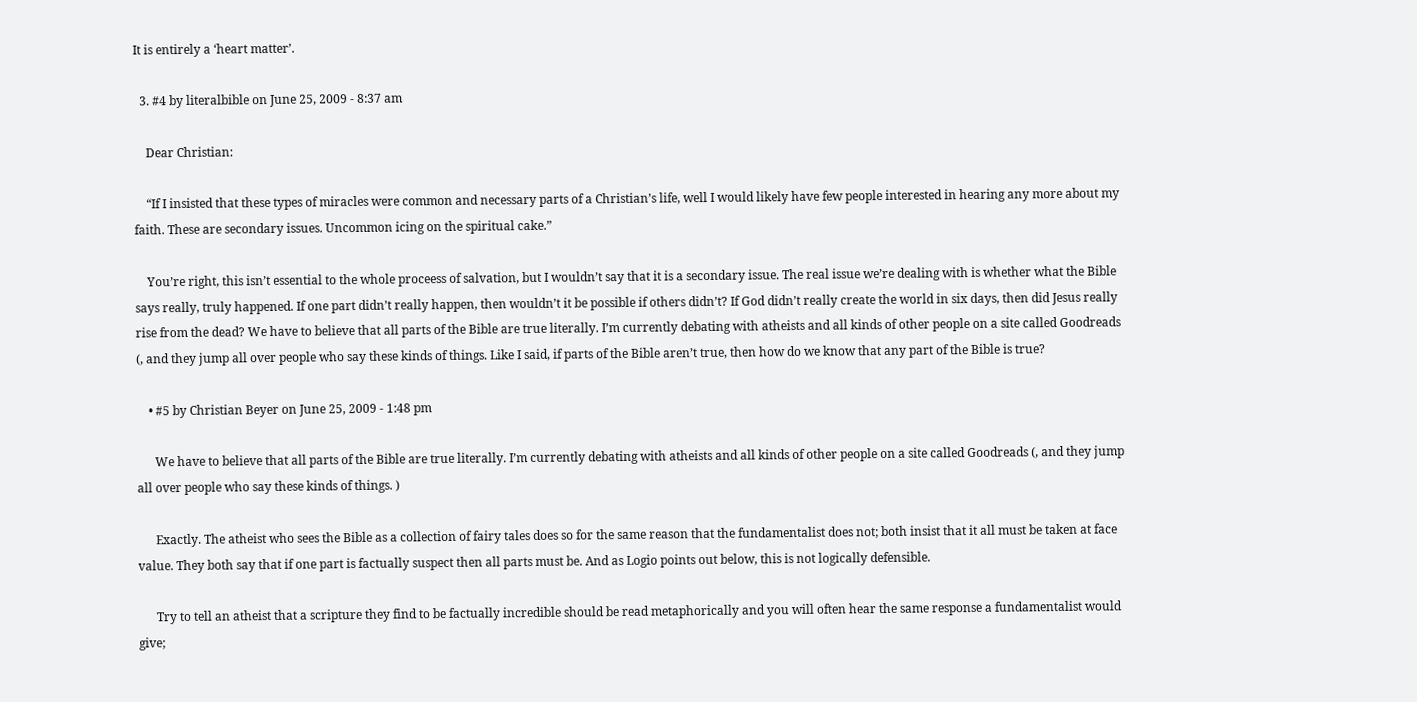It is entirely a ‘heart matter’.

  3. #4 by literalbible on June 25, 2009 - 8:37 am

    Dear Christian:

    “If I insisted that these types of miracles were common and necessary parts of a Christian’s life, well I would likely have few people interested in hearing any more about my faith. These are secondary issues. Uncommon icing on the spiritual cake.”

    You’re right, this isn’t essential to the whole proceess of salvation, but I wouldn’t say that it is a secondary issue. The real issue we’re dealing with is whether what the Bible says really, truly happened. If one part didn’t really happen, then wouldn’t it be possible if others didn’t? If God didn’t really create the world in six days, then did Jesus really rise from the dead? We have to believe that all parts of the Bible are true literally. I’m currently debating with atheists and all kinds of other people on a site called Goodreads (, and they jump all over people who say these kinds of things. Like I said, if parts of the Bible aren’t true, then how do we know that any part of the Bible is true?

    • #5 by Christian Beyer on June 25, 2009 - 1:48 pm

      We have to believe that all parts of the Bible are true literally. I’m currently debating with atheists and all kinds of other people on a site called Goodreads (, and they jump all over people who say these kinds of things. )

      Exactly. The atheist who sees the Bible as a collection of fairy tales does so for the same reason that the fundamentalist does not; both insist that it all must be taken at face value. They both say that if one part is factually suspect then all parts must be. And as Logio points out below, this is not logically defensible.

      Try to tell an atheist that a scripture they find to be factually incredible should be read metaphorically and you will often hear the same response a fundamentalist would give;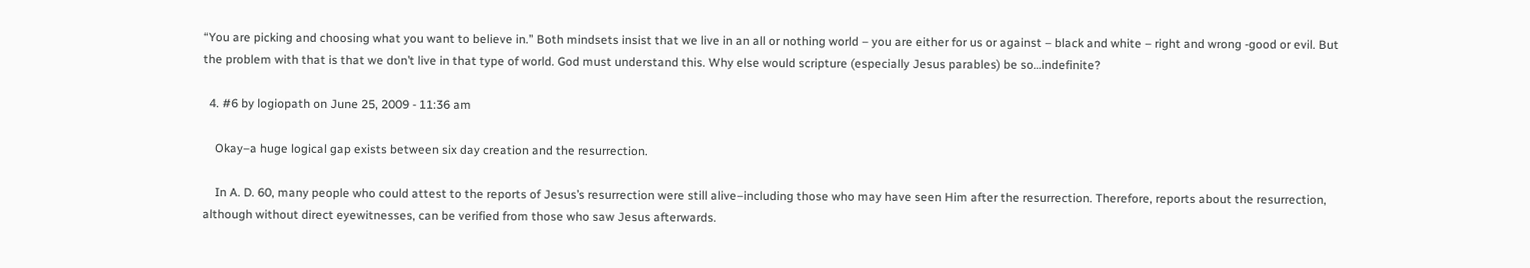“You are picking and choosing what you want to believe in.” Both mindsets insist that we live in an all or nothing world – you are either for us or against – black and white – right and wrong -good or evil. But the problem with that is that we don’t live in that type of world. God must understand this. Why else would scripture (especially Jesus parables) be so…indefinite?

  4. #6 by logiopath on June 25, 2009 - 11:36 am

    Okay–a huge logical gap exists between six day creation and the resurrection.

    In A. D. 60, many people who could attest to the reports of Jesus’s resurrection were still alive–including those who may have seen Him after the resurrection. Therefore, reports about the resurrection, although without direct eyewitnesses, can be verified from those who saw Jesus afterwards.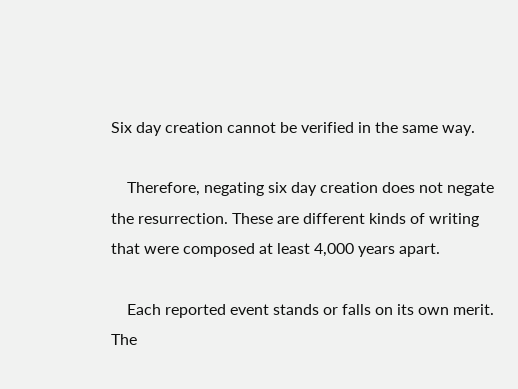Six day creation cannot be verified in the same way.

    Therefore, negating six day creation does not negate the resurrection. These are different kinds of writing that were composed at least 4,000 years apart.

    Each reported event stands or falls on its own merit. The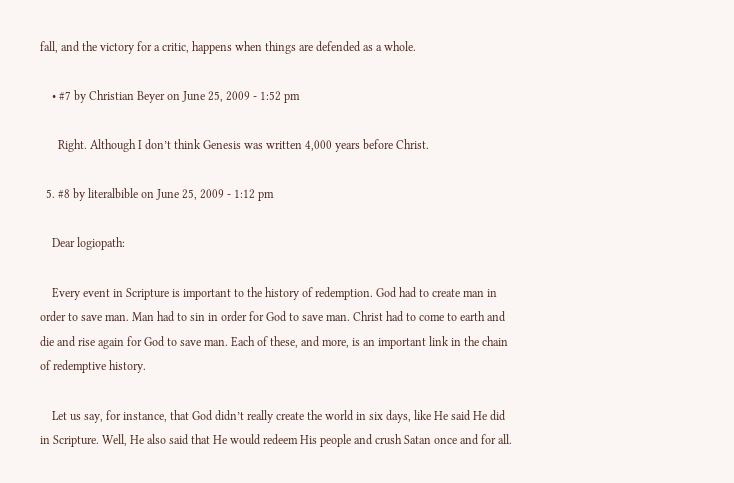fall, and the victory for a critic, happens when things are defended as a whole.

    • #7 by Christian Beyer on June 25, 2009 - 1:52 pm

      Right. Although I don’t think Genesis was written 4,000 years before Christ.

  5. #8 by literalbible on June 25, 2009 - 1:12 pm

    Dear logiopath:

    Every event in Scripture is important to the history of redemption. God had to create man in order to save man. Man had to sin in order for God to save man. Christ had to come to earth and die and rise again for God to save man. Each of these, and more, is an important link in the chain of redemptive history.

    Let us say, for instance, that God didn’t really create the world in six days, like He said He did in Scripture. Well, He also said that He would redeem His people and crush Satan once and for all.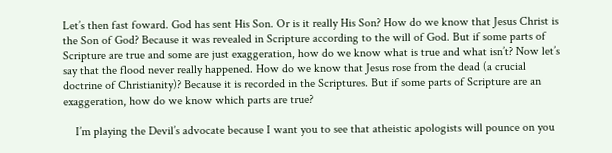Let’s then fast foward. God has sent His Son. Or is it really His Son? How do we know that Jesus Christ is the Son of God? Because it was revealed in Scripture according to the will of God. But if some parts of Scripture are true and some are just exaggeration, how do we know what is true and what isn’t? Now let’s say that the flood never really happened. How do we know that Jesus rose from the dead (a crucial doctrine of Christianity)? Because it is recorded in the Scriptures. But if some parts of Scripture are an exaggeration, how do we know which parts are true?

    I’m playing the Devil’s advocate because I want you to see that atheistic apologists will pounce on you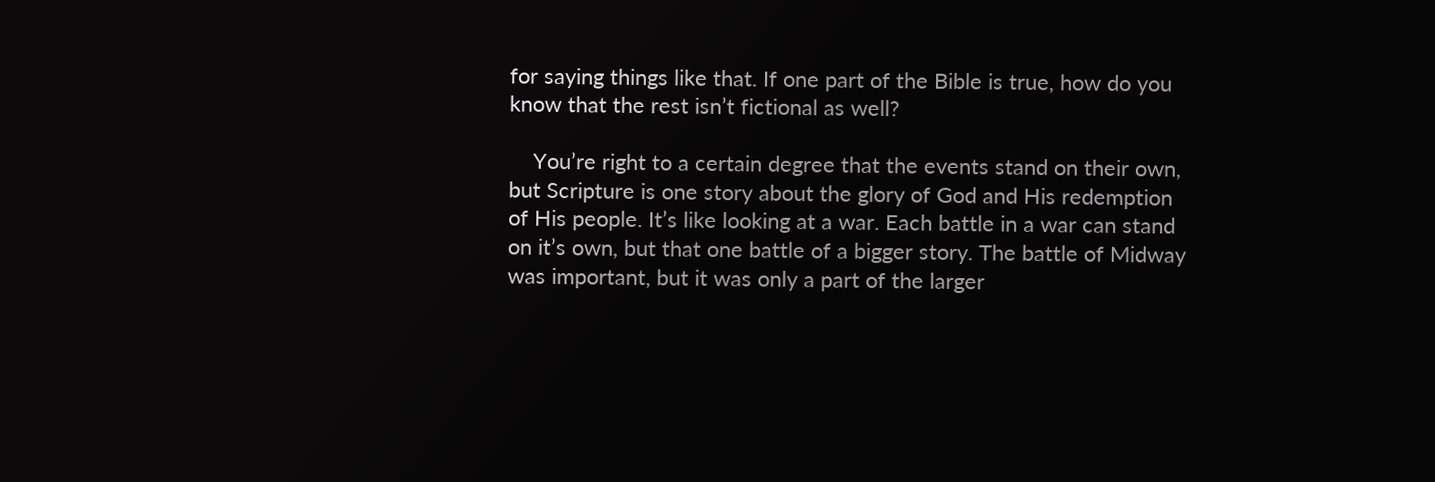for saying things like that. If one part of the Bible is true, how do you know that the rest isn’t fictional as well?

    You’re right to a certain degree that the events stand on their own, but Scripture is one story about the glory of God and His redemption of His people. It’s like looking at a war. Each battle in a war can stand on it’s own, but that one battle of a bigger story. The battle of Midway was important, but it was only a part of the larger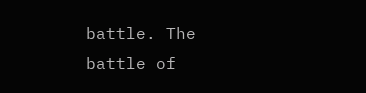battle. The battle of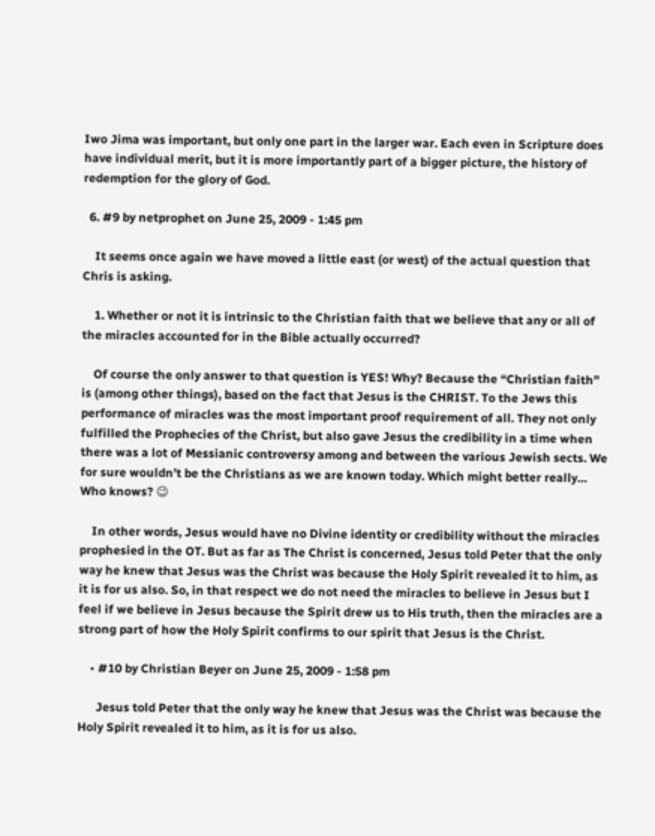Iwo Jima was important, but only one part in the larger war. Each even in Scripture does have individual merit, but it is more importantly part of a bigger picture, the history of redemption for the glory of God.

  6. #9 by netprophet on June 25, 2009 - 1:45 pm

    It seems once again we have moved a little east (or west) of the actual question that Chris is asking.

    1. Whether or not it is intrinsic to the Christian faith that we believe that any or all of the miracles accounted for in the Bible actually occurred?

    Of course the only answer to that question is YES! Why? Because the “Christian faith” is (among other things), based on the fact that Jesus is the CHRIST. To the Jews this performance of miracles was the most important proof requirement of all. They not only fulfilled the Prophecies of the Christ, but also gave Jesus the credibility in a time when there was a lot of Messianic controversy among and between the various Jewish sects. We for sure wouldn’t be the Christians as we are known today. Which might better really… Who knows? 😉

    In other words, Jesus would have no Divine identity or credibility without the miracles prophesied in the OT. But as far as The Christ is concerned, Jesus told Peter that the only way he knew that Jesus was the Christ was because the Holy Spirit revealed it to him, as it is for us also. So, in that respect we do not need the miracles to believe in Jesus but I feel if we believe in Jesus because the Spirit drew us to His truth, then the miracles are a strong part of how the Holy Spirit confirms to our spirit that Jesus is the Christ.

    • #10 by Christian Beyer on June 25, 2009 - 1:58 pm

      Jesus told Peter that the only way he knew that Jesus was the Christ was because the Holy Spirit revealed it to him, as it is for us also.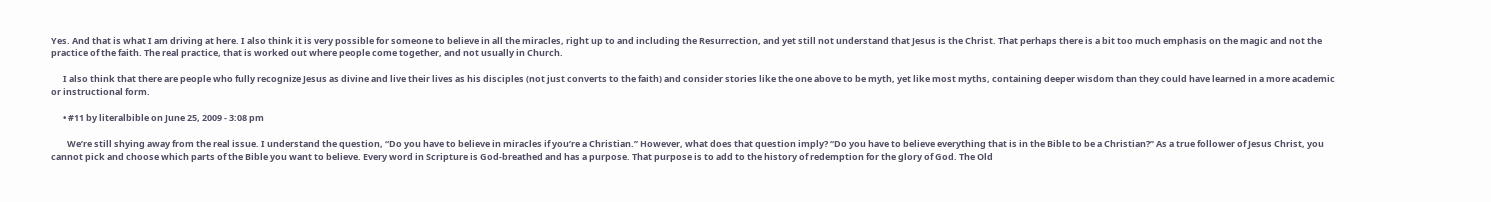Yes. And that is what I am driving at here. I also think it is very possible for someone to believe in all the miracles, right up to and including the Resurrection, and yet still not understand that Jesus is the Christ. That perhaps there is a bit too much emphasis on the magic and not the practice of the faith. The real practice, that is worked out where people come together, and not usually in Church.

      I also think that there are people who fully recognize Jesus as divine and live their lives as his disciples (not just converts to the faith) and consider stories like the one above to be myth, yet like most myths, containing deeper wisdom than they could have learned in a more academic or instructional form.

      • #11 by literalbible on June 25, 2009 - 3:08 pm

        We’re still shying away from the real issue. I understand the question, “Do you have to believe in miracles if you’re a Christian.” However, what does that question imply? “Do you have to believe everything that is in the Bible to be a Christian?” As a true follower of Jesus Christ, you cannot pick and choose which parts of the Bible you want to believe. Every word in Scripture is God-breathed and has a purpose. That purpose is to add to the history of redemption for the glory of God. The Old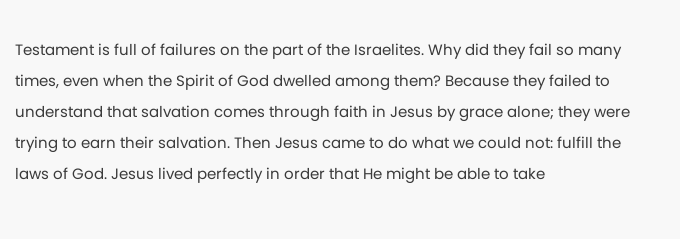Testament is full of failures on the part of the Israelites. Why did they fail so many times, even when the Spirit of God dwelled among them? Because they failed to understand that salvation comes through faith in Jesus by grace alone; they were trying to earn their salvation. Then Jesus came to do what we could not: fulfill the laws of God. Jesus lived perfectly in order that He might be able to take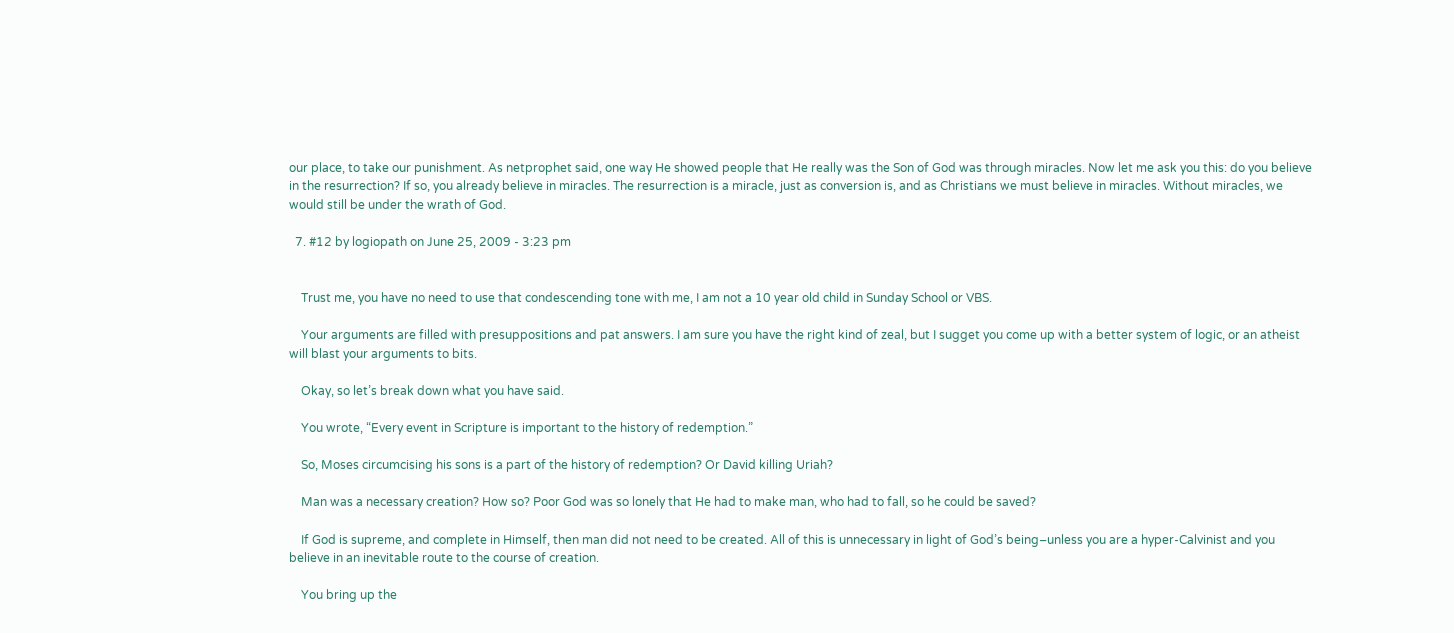our place, to take our punishment. As netprophet said, one way He showed people that He really was the Son of God was through miracles. Now let me ask you this: do you believe in the resurrection? If so, you already believe in miracles. The resurrection is a miracle, just as conversion is, and as Christians we must believe in miracles. Without miracles, we would still be under the wrath of God.

  7. #12 by logiopath on June 25, 2009 - 3:23 pm


    Trust me, you have no need to use that condescending tone with me, I am not a 10 year old child in Sunday School or VBS.

    Your arguments are filled with presuppositions and pat answers. I am sure you have the right kind of zeal, but I sugget you come up with a better system of logic, or an atheist will blast your arguments to bits.

    Okay, so let’s break down what you have said.

    You wrote, “Every event in Scripture is important to the history of redemption.”

    So, Moses circumcising his sons is a part of the history of redemption? Or David killing Uriah?

    Man was a necessary creation? How so? Poor God was so lonely that He had to make man, who had to fall, so he could be saved?

    If God is supreme, and complete in Himself, then man did not need to be created. All of this is unnecessary in light of God’s being–unless you are a hyper-Calvinist and you believe in an inevitable route to the course of creation.

    You bring up the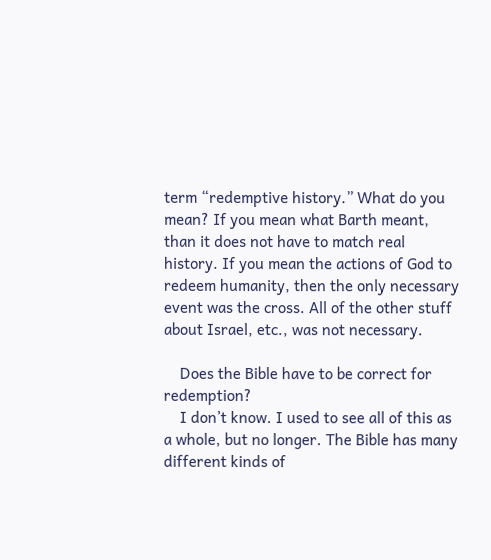term “redemptive history.” What do you mean? If you mean what Barth meant, than it does not have to match real history. If you mean the actions of God to redeem humanity, then the only necessary event was the cross. All of the other stuff about Israel, etc., was not necessary.

    Does the Bible have to be correct for redemption?
    I don’t know. I used to see all of this as a whole, but no longer. The Bible has many different kinds of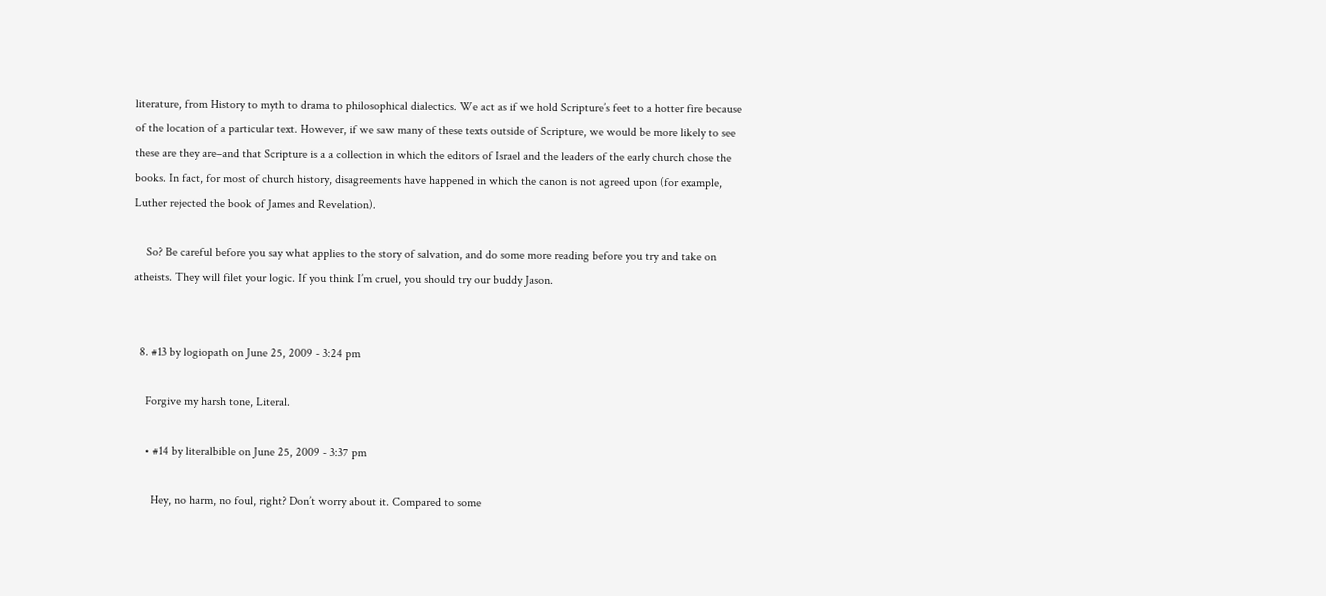literature, from History to myth to drama to philosophical dialectics. We act as if we hold Scripture’s feet to a hotter fire because of the location of a particular text. However, if we saw many of these texts outside of Scripture, we would be more likely to see these are they are–and that Scripture is a a collection in which the editors of Israel and the leaders of the early church chose the books. In fact, for most of church history, disagreements have happened in which the canon is not agreed upon (for example, Luther rejected the book of James and Revelation).

    So? Be careful before you say what applies to the story of salvation, and do some more reading before you try and take on atheists. They will filet your logic. If you think I’m cruel, you should try our buddy Jason.


  8. #13 by logiopath on June 25, 2009 - 3:24 pm

    Forgive my harsh tone, Literal.

    • #14 by literalbible on June 25, 2009 - 3:37 pm

      Hey, no harm, no foul, right? Don’t worry about it. Compared to some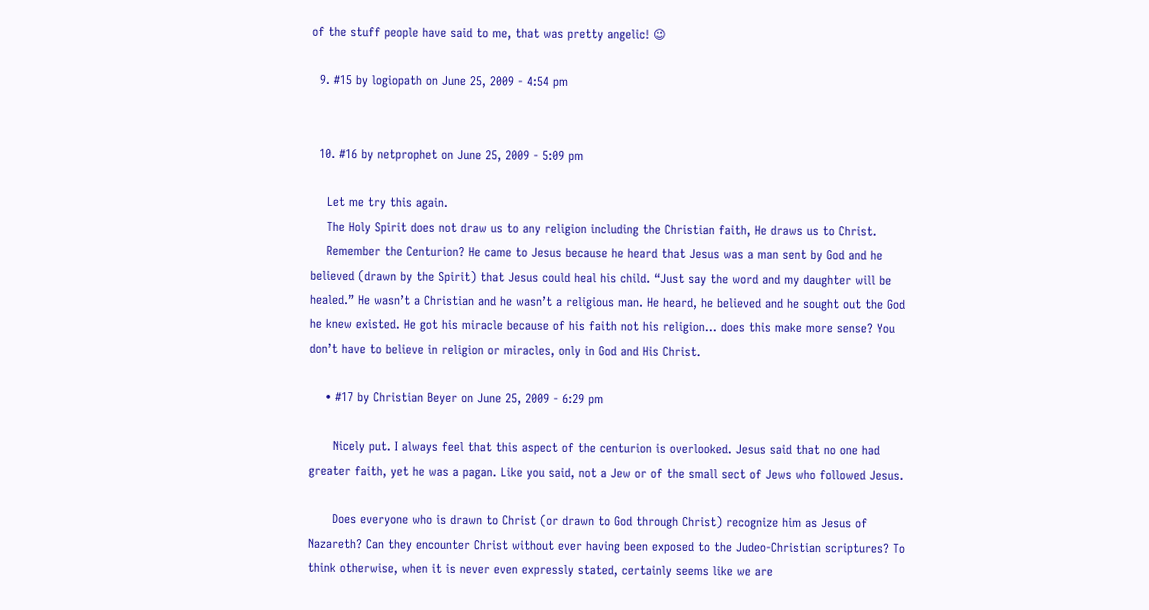of the stuff people have said to me, that was pretty angelic! 😉

  9. #15 by logiopath on June 25, 2009 - 4:54 pm


  10. #16 by netprophet on June 25, 2009 - 5:09 pm

    Let me try this again.
    The Holy Spirit does not draw us to any religion including the Christian faith, He draws us to Christ.
    Remember the Centurion? He came to Jesus because he heard that Jesus was a man sent by God and he believed (drawn by the Spirit) that Jesus could heal his child. “Just say the word and my daughter will be healed.” He wasn’t a Christian and he wasn’t a religious man. He heard, he believed and he sought out the God he knew existed. He got his miracle because of his faith not his religion… does this make more sense? You don’t have to believe in religion or miracles, only in God and His Christ.

    • #17 by Christian Beyer on June 25, 2009 - 6:29 pm

      Nicely put. I always feel that this aspect of the centurion is overlooked. Jesus said that no one had greater faith, yet he was a pagan. Like you said, not a Jew or of the small sect of Jews who followed Jesus.

      Does everyone who is drawn to Christ (or drawn to God through Christ) recognize him as Jesus of Nazareth? Can they encounter Christ without ever having been exposed to the Judeo-Christian scriptures? To think otherwise, when it is never even expressly stated, certainly seems like we are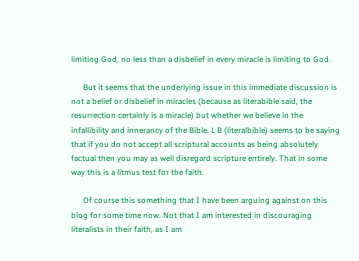limiting God, no less than a disbelief in every miracle is limiting to God.

      But it seems that the underlying issue in this immediate discussion is not a belief or disbelief in miracles (because as literabible said, the resurrection certainly is a miracle) but whether we believe in the infallibility and innerancy of the Bible. L B (literalbible) seems to be saying that if you do not accept all scriptural accounts as being absolutely factual then you may as well disregard scripture entirely. That in some way this is a litmus test for the faith.

      Of course this something that I have been arguing against on this blog for some time now. Not that I am interested in discouraging literalists in their faith, as I am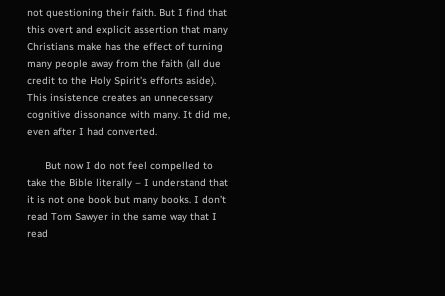not questioning their faith. But I find that this overt and explicit assertion that many Christians make has the effect of turning many people away from the faith (all due credit to the Holy Spirit’s efforts aside). This insistence creates an unnecessary cognitive dissonance with many. It did me, even after I had converted.

      But now I do not feel compelled to take the Bible literally – I understand that it is not one book but many books. I don’t read Tom Sawyer in the same way that I read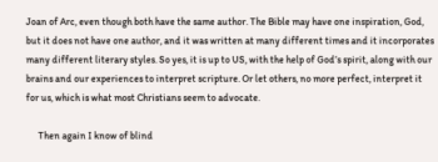Joan of Arc, even though both have the same author. The Bible may have one inspiration, God, but it does not have one author, and it was written at many different times and it incorporates many different literary styles. So yes, it is up to US, with the help of God’s spirit, along with our brains and our experiences to interpret scripture. Or let others, no more perfect, interpret it for us, which is what most Christians seem to advocate.

      Then again I know of blind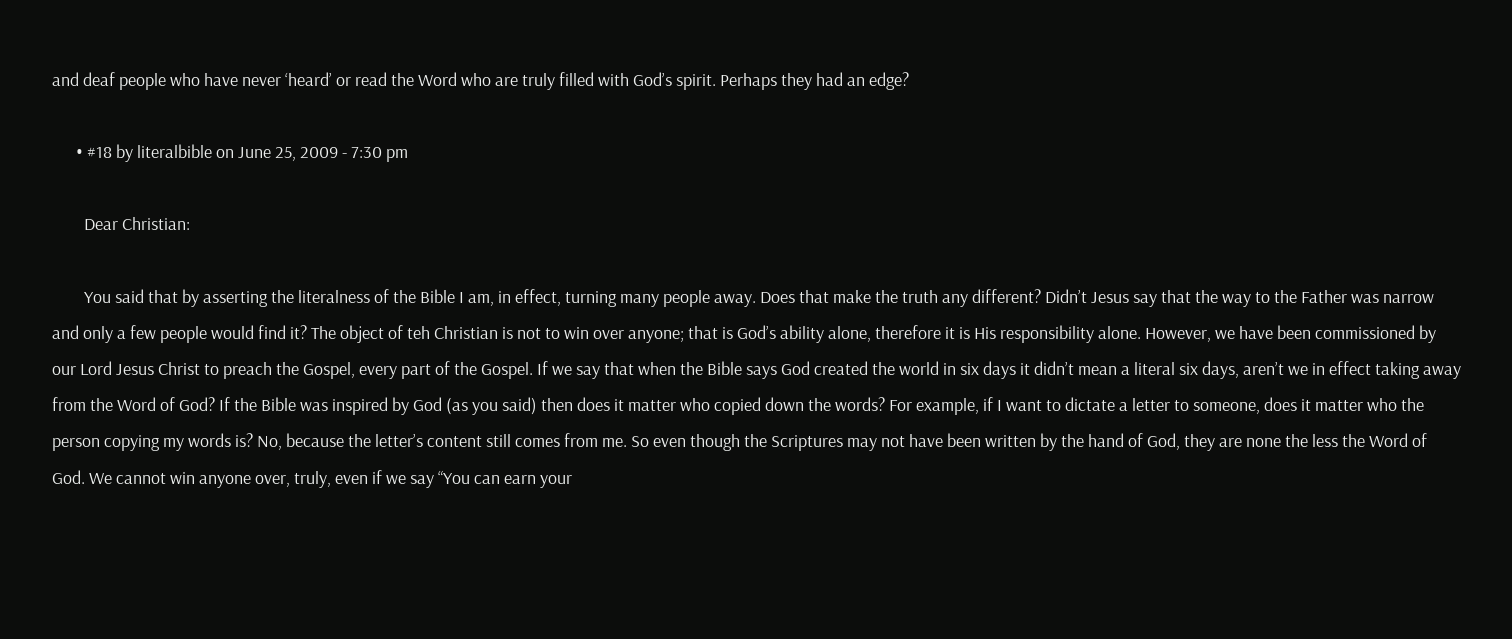and deaf people who have never ‘heard’ or read the Word who are truly filled with God’s spirit. Perhaps they had an edge?

      • #18 by literalbible on June 25, 2009 - 7:30 pm

        Dear Christian:

        You said that by asserting the literalness of the Bible I am, in effect, turning many people away. Does that make the truth any different? Didn’t Jesus say that the way to the Father was narrow and only a few people would find it? The object of teh Christian is not to win over anyone; that is God’s ability alone, therefore it is His responsibility alone. However, we have been commissioned by our Lord Jesus Christ to preach the Gospel, every part of the Gospel. If we say that when the Bible says God created the world in six days it didn’t mean a literal six days, aren’t we in effect taking away from the Word of God? If the Bible was inspired by God (as you said) then does it matter who copied down the words? For example, if I want to dictate a letter to someone, does it matter who the person copying my words is? No, because the letter’s content still comes from me. So even though the Scriptures may not have been written by the hand of God, they are none the less the Word of God. We cannot win anyone over, truly, even if we say “You can earn your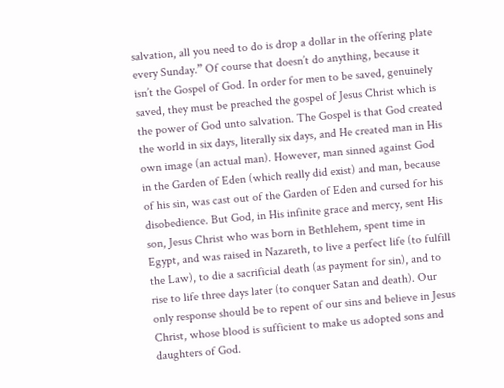salvation, all you need to do is drop a dollar in the offering plate every Sunday.” Of course that doesn’t do anything, because it isn’t the Gospel of God. In order for men to be saved, genuinely saved, they must be preached the gospel of Jesus Christ which is the power of God unto salvation. The Gospel is that God created the world in six days, literally six days, and He created man in His own image (an actual man). However, man sinned against God in the Garden of Eden (which really did exist) and man, because of his sin, was cast out of the Garden of Eden and cursed for his disobedience. But God, in His infinite grace and mercy, sent His son, Jesus Christ who was born in Bethlehem, spent time in Egypt, and was raised in Nazareth, to live a perfect life (to fulfill the Law), to die a sacrificial death (as payment for sin), and to rise to life three days later (to conquer Satan and death). Our only response should be to repent of our sins and believe in Jesus Christ, whose blood is sufficient to make us adopted sons and daughters of God.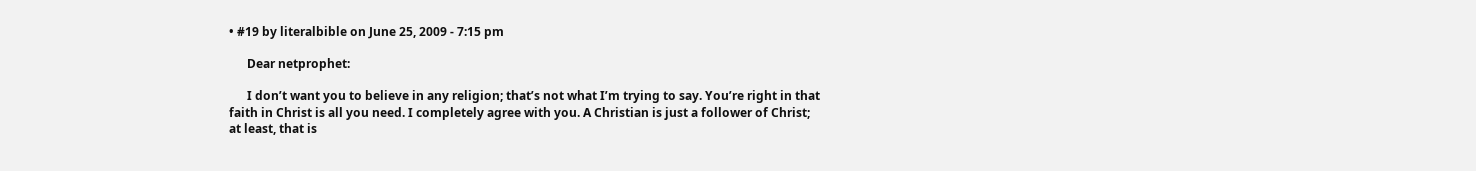• #19 by literalbible on June 25, 2009 - 7:15 pm

      Dear netprophet:

      I don’t want you to believe in any religion; that’s not what I’m trying to say. You’re right in that faith in Christ is all you need. I completely agree with you. A Christian is just a follower of Christ; at least, that is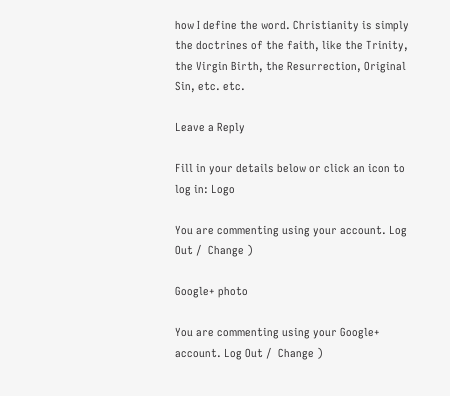how I define the word. Christianity is simply the doctrines of the faith, like the Trinity, the Virgin Birth, the Resurrection, Original Sin, etc. etc.

Leave a Reply

Fill in your details below or click an icon to log in: Logo

You are commenting using your account. Log Out /  Change )

Google+ photo

You are commenting using your Google+ account. Log Out /  Change )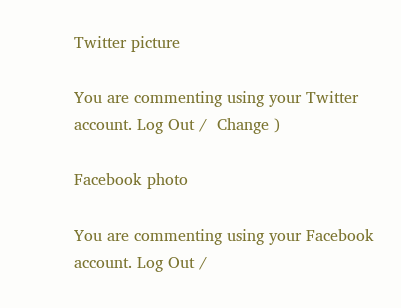Twitter picture

You are commenting using your Twitter account. Log Out /  Change )

Facebook photo

You are commenting using your Facebook account. Log Out /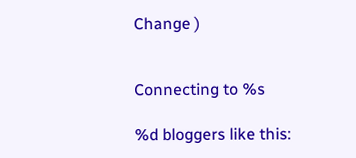Change )


Connecting to %s

%d bloggers like this: